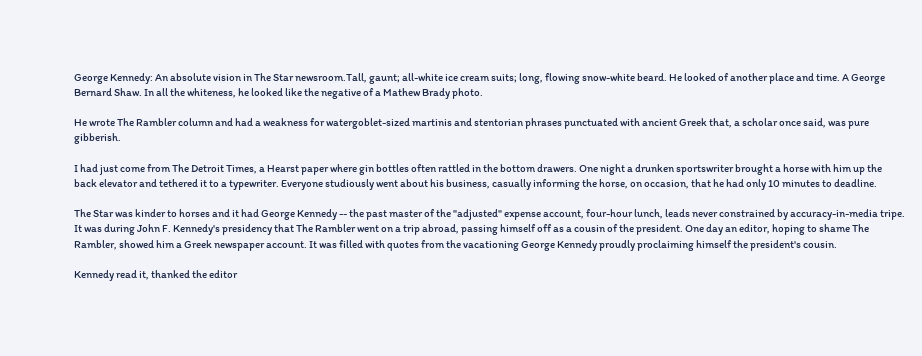George Kennedy: An absolute vision in The Star newsroom.Tall, gaunt; all-white ice cream suits; long, flowing snow-white beard. He looked of another place and time. A George Bernard Shaw. In all the whiteness, he looked like the negative of a Mathew Brady photo.

He wrote The Rambler column and had a weakness for watergoblet-sized martinis and stentorian phrases punctuated with ancient Greek that, a scholar once said, was pure gibberish.

I had just come from The Detroit Times, a Hearst paper where gin bottles often rattled in the bottom drawers. One night a drunken sportswriter brought a horse with him up the back elevator and tethered it to a typewriter. Everyone studiously went about his business, casually informing the horse, on occasion, that he had only 10 minutes to deadline.

The Star was kinder to horses and it had George Kennedy -- the past master of the "adjusted" expense account, four-hour lunch, leads never constrained by accuracy-in-media tripe. It was during John F. Kennedy's presidency that The Rambler went on a trip abroad, passing himself off as a cousin of the president. One day an editor, hoping to shame The Rambler, showed him a Greek newspaper account. It was filled with quotes from the vacationing George Kennedy proudly proclaiming himself the president's cousin.

Kennedy read it, thanked the editor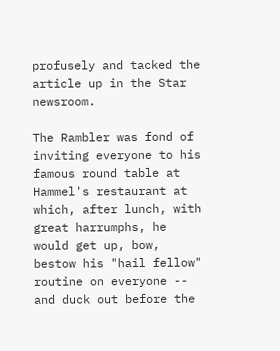profusely and tacked the article up in the Star newsroom.

The Rambler was fond of inviting everyone to his famous round table at Hammel's restaurant at which, after lunch, with great harrumphs, he would get up, bow, bestow his "hail fellow" routine on everyone -- and duck out before the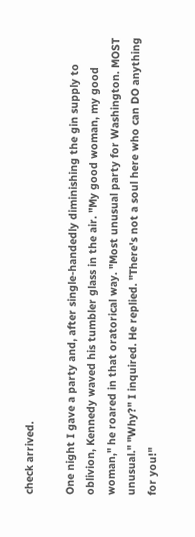check arrived.

One night I gave a party and, after single-handedly diminishing the gin supply to oblivion, Kennedy waved his tumbler glass in the air. "My good woman, my good woman," he roared in that oratorical way. "Most unusual party for Washington. MOST unusual." "Why?" I inquired. He replied. "There's not a soul here who can DO anything for you!"